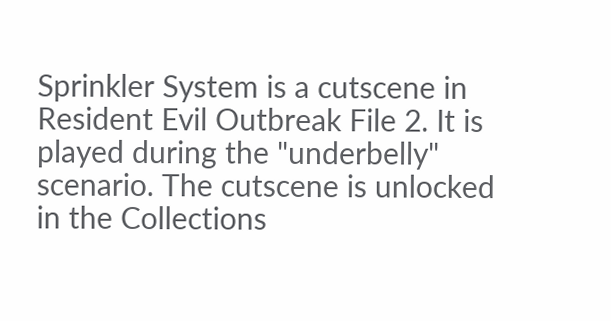Sprinkler System is a cutscene in Resident Evil Outbreak File 2. It is played during the "underbelly" scenario. The cutscene is unlocked in the Collections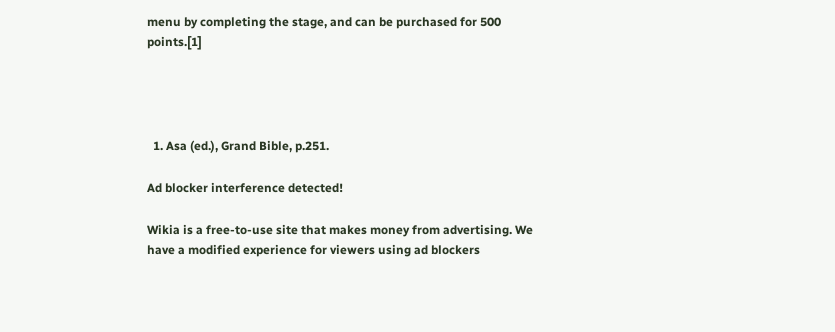menu by completing the stage, and can be purchased for 500 points.[1]




  1. Asa (ed.), Grand Bible, p.251.

Ad blocker interference detected!

Wikia is a free-to-use site that makes money from advertising. We have a modified experience for viewers using ad blockers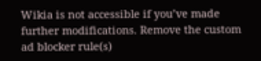Wikia is not accessible if you’ve made further modifications. Remove the custom ad blocker rule(s)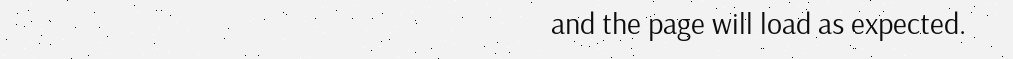and the page will load as expected.